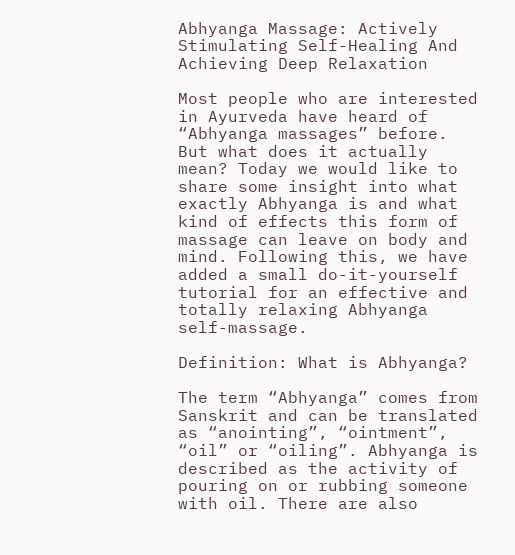Abhyanga Massage: Actively Stimulating Self-Healing And Achieving Deep Relaxation

Most people who are interested in Ayurveda have heard of “Abhyanga massages” before. But what does it actually mean? Today we would like to share some insight into what exactly Abhyanga is and what kind of effects this form of massage can leave on body and mind. Following this, we have added a small do-it-yourself tutorial for an effective and totally relaxing Abhyanga self-massage.

Definition: What is Abhyanga?

The term “Abhyanga” comes from Sanskrit and can be translated as “anointing”, “ointment”, “oil” or “oiling”. Abhyanga is described as the activity of pouring on or rubbing someone with oil. There are also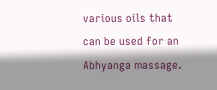various oils that can be used for an Abhyanga massage.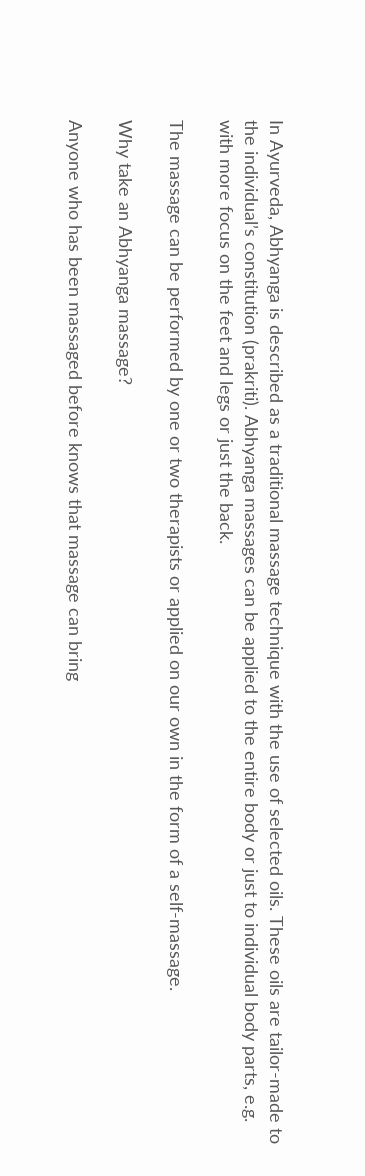In Ayurveda, Abhyanga is described as a traditional massage technique with the use of selected oils. These oils are tailor-made to the individual’s constitution (prakriti). Abhyanga massages can be applied to the entire body or just to individual body parts, e.g. with more focus on the feet and legs or just the back.

The massage can be performed by one or two therapists or applied on our own in the form of a self-massage.

Why take an Abhyanga massage?

Anyone who has been massaged before knows that massage can bring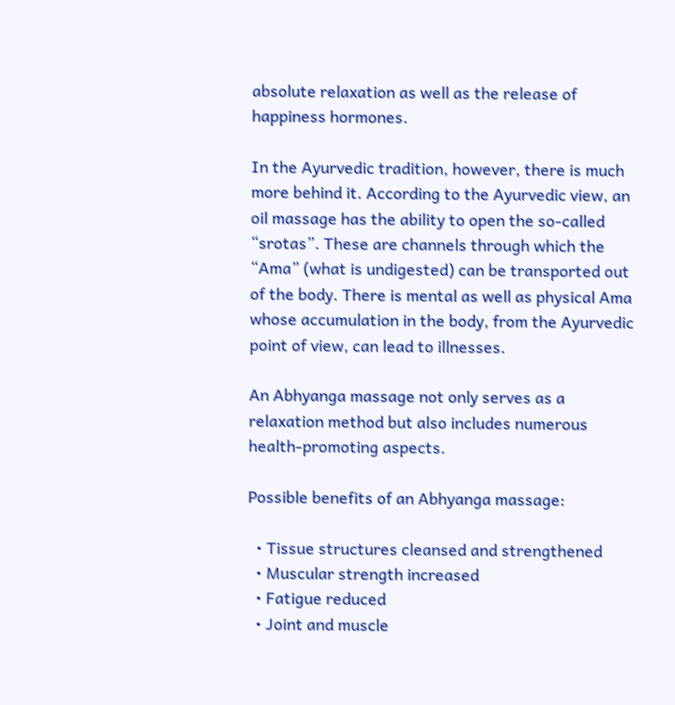absolute relaxation as well as the release of happiness hormones.

In the Ayurvedic tradition, however, there is much more behind it. According to the Ayurvedic view, an oil massage has the ability to open the so-called “srotas”. These are channels through which the “Ama” (what is undigested) can be transported out of the body. There is mental as well as physical Ama whose accumulation in the body, from the Ayurvedic point of view, can lead to illnesses.

An Abhyanga massage not only serves as a relaxation method but also includes numerous health-promoting aspects.

Possible benefits of an Abhyanga massage:

  • Tissue structures cleansed and strengthened
  • Muscular strength increased
  • Fatigue reduced
  • Joint and muscle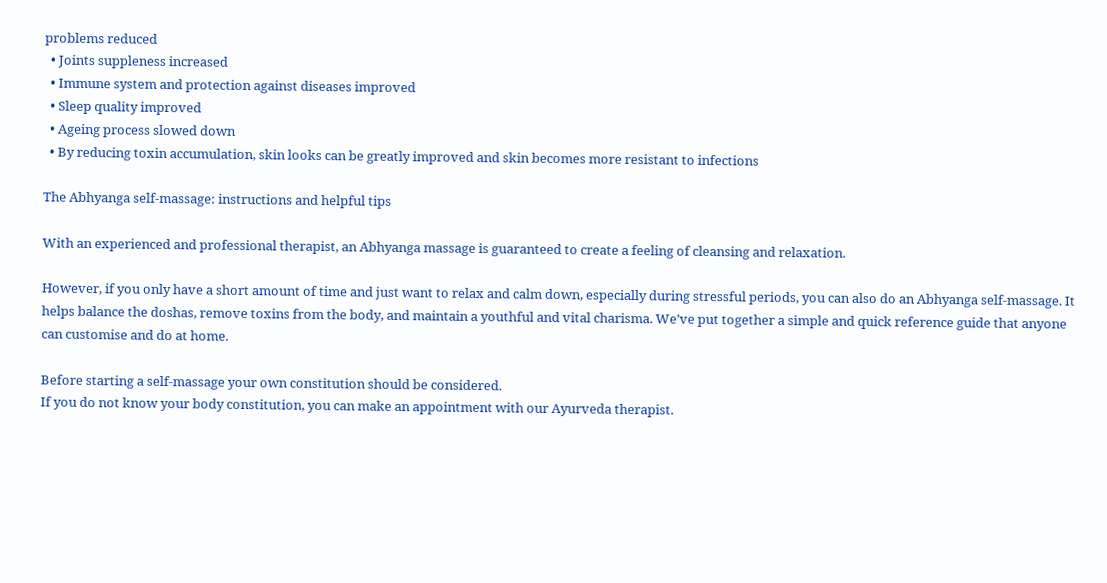problems reduced
  • Joints suppleness increased
  • Immune system and protection against diseases improved
  • Sleep quality improved
  • Ageing process slowed down
  • By reducing toxin accumulation, skin looks can be greatly improved and skin becomes more resistant to infections

The Abhyanga self-massage: instructions and helpful tips

With an experienced and professional therapist, an Abhyanga massage is guaranteed to create a feeling of cleansing and relaxation.

However, if you only have a short amount of time and just want to relax and calm down, especially during stressful periods, you can also do an Abhyanga self-massage. It helps balance the doshas, remove toxins from the body, and maintain a youthful and vital charisma. We’ve put together a simple and quick reference guide that anyone can customise and do at home.

Before starting a self-massage your own constitution should be considered.
If you do not know your body constitution, you can make an appointment with our Ayurveda therapist.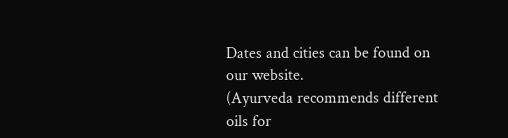Dates and cities can be found on our website.
(Ayurveda recommends different oils for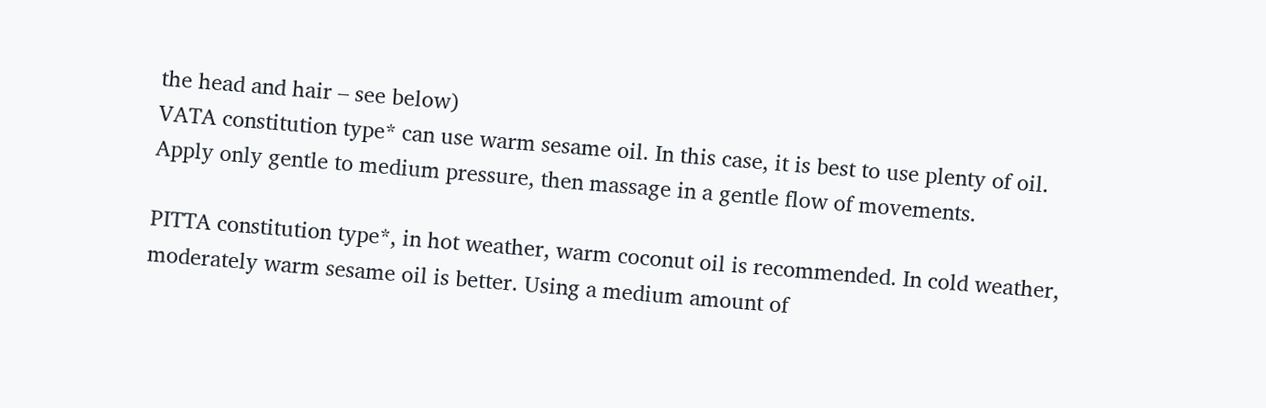the head and hair – see below)
VATA constitution type* can use warm sesame oil. In this case, it is best to use plenty of oil. Apply only gentle to medium pressure, then massage in a gentle flow of movements.

PITTA constitution type*, in hot weather, warm coconut oil is recommended. In cold weather, moderately warm sesame oil is better. Using a medium amount of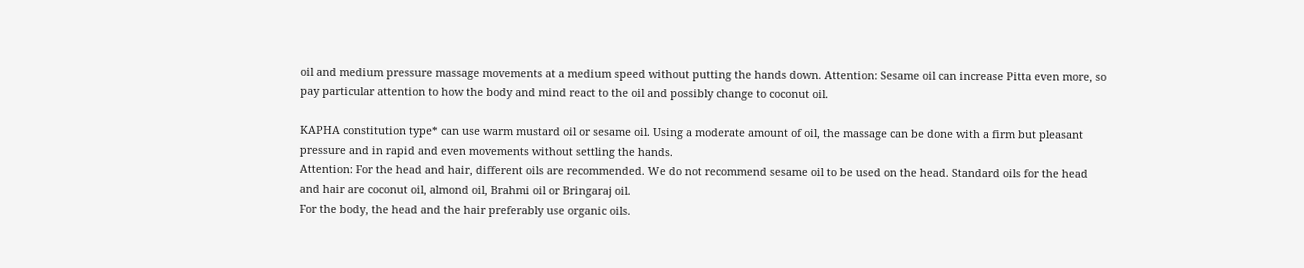oil and medium pressure massage movements at a medium speed without putting the hands down. Attention: Sesame oil can increase Pitta even more, so pay particular attention to how the body and mind react to the oil and possibly change to coconut oil.

KAPHA constitution type* can use warm mustard oil or sesame oil. Using a moderate amount of oil, the massage can be done with a firm but pleasant pressure and in rapid and even movements without settling the hands.
Attention: For the head and hair, different oils are recommended. We do not recommend sesame oil to be used on the head. Standard oils for the head and hair are coconut oil, almond oil, Brahmi oil or Bringaraj oil.
For the body, the head and the hair preferably use organic oils.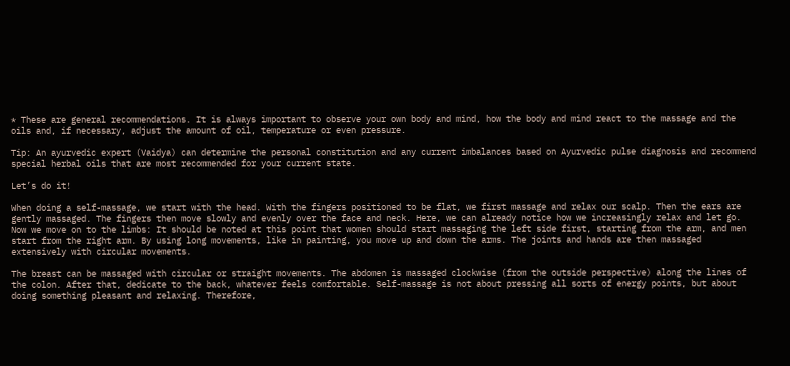* These are general recommendations. It is always important to observe your own body and mind, how the body and mind react to the massage and the oils and, if necessary, adjust the amount of oil, temperature or even pressure.

Tip: An ayurvedic expert (Vaidya) can determine the personal constitution and any current imbalances based on Ayurvedic pulse diagnosis and recommend special herbal oils that are most recommended for your current state.

Let’s do it!

When doing a self-massage, we start with the head. With the fingers positioned to be flat, we first massage and relax our scalp. Then the ears are gently massaged. The fingers then move slowly and evenly over the face and neck. Here, we can already notice how we increasingly relax and let go.
Now we move on to the limbs: It should be noted at this point that women should start massaging the left side first, starting from the arm, and men start from the right arm. By using long movements, like in painting, you move up and down the arms. The joints and hands are then massaged extensively with circular movements.

The breast can be massaged with circular or straight movements. The abdomen is massaged clockwise (from the outside perspective) along the lines of the colon. After that, dedicate to the back, whatever feels comfortable. Self-massage is not about pressing all sorts of energy points, but about doing something pleasant and relaxing. Therefore,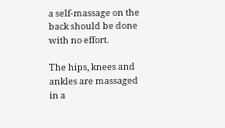a self-massage on the back should be done with no effort.

The hips, knees and ankles are massaged in a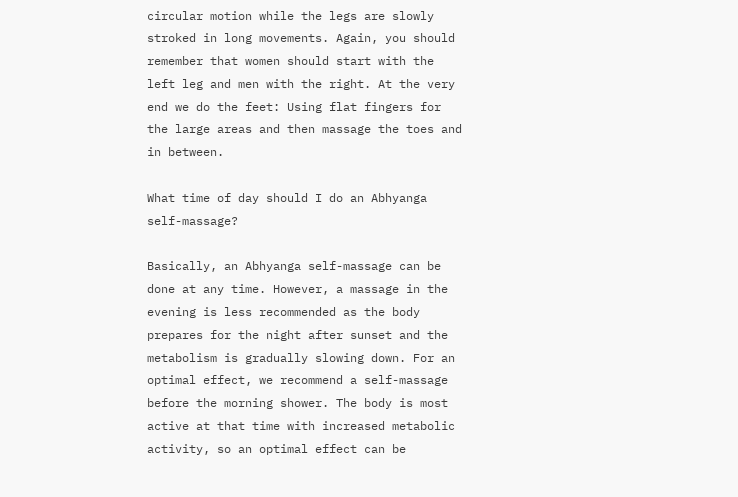circular motion while the legs are slowly stroked in long movements. Again, you should remember that women should start with the left leg and men with the right. At the very end we do the feet: Using flat fingers for the large areas and then massage the toes and in between.

What time of day should I do an Abhyanga self-massage?

Basically, an Abhyanga self-massage can be done at any time. However, a massage in the evening is less recommended as the body prepares for the night after sunset and the metabolism is gradually slowing down. For an optimal effect, we recommend a self-massage before the morning shower. The body is most active at that time with increased metabolic activity, so an optimal effect can be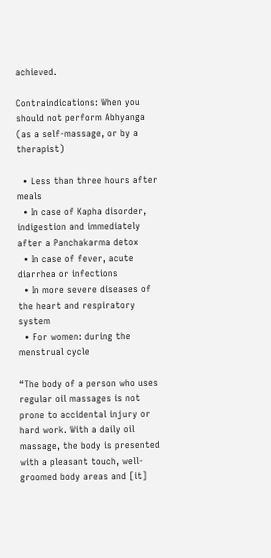achieved.

Contraindications: When you should not perform Abhyanga (as a self-massage, or by a therapist)

  • Less than three hours after meals
  • In case of Kapha disorder, indigestion and immediately after a Panchakarma detox
  • In case of fever, acute diarrhea or infections
  • In more severe diseases of the heart and respiratory system
  • For women: during the menstrual cycle

“The body of a person who uses regular oil massages is not prone to accidental injury or hard work. With a daily oil massage, the body is presented with a pleasant touch, well-groomed body areas and [it]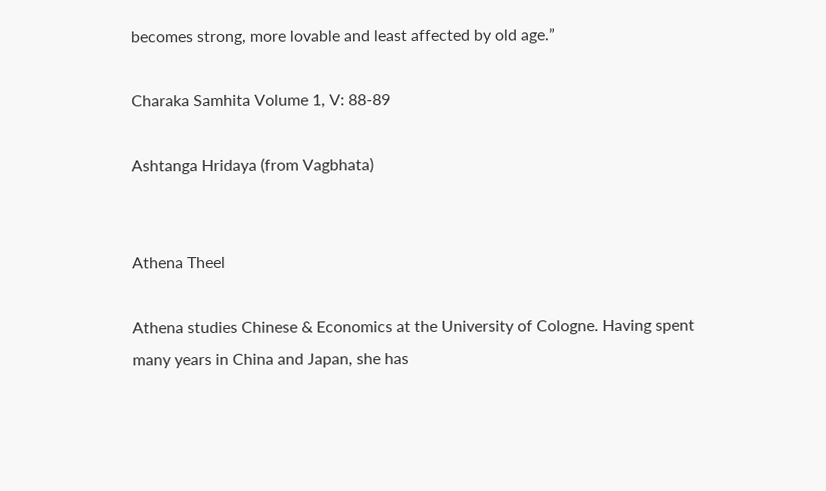becomes strong, more lovable and least affected by old age.”

Charaka Samhita Volume 1, V: 88-89

Ashtanga Hridaya (from Vagbhata)


Athena Theel

Athena studies Chinese & Economics at the University of Cologne. Having spent many years in China and Japan, she has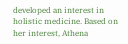developed an interest in holistic medicine. Based on her interest, Athena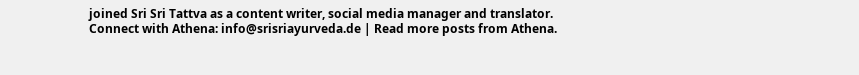joined Sri Sri Tattva as a content writer, social media manager and translator.
Connect with Athena: info@srisriayurveda.de | Read more posts from Athena.